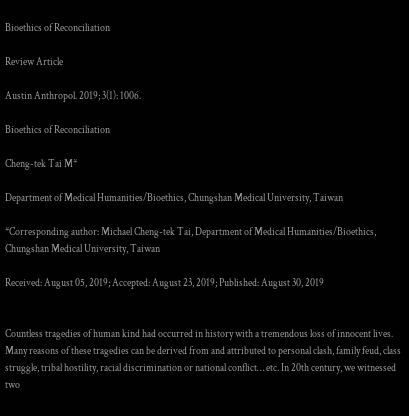Bioethics of Reconciliation

Review Article

Austin Anthropol. 2019; 3(1): 1006.

Bioethics of Reconciliation

Cheng-tek Tai M*

Department of Medical Humanities/Bioethics, Chungshan Medical University, Taiwan

*Corresponding author: Michael Cheng-tek Tai, Department of Medical Humanities/Bioethics, Chungshan Medical University, Taiwan

Received: August 05, 2019; Accepted: August 23, 2019; Published: August 30, 2019


Countless tragedies of human kind had occurred in history with a tremendous loss of innocent lives. Many reasons of these tragedies can be derived from and attributed to personal clash, family feud, class struggle, tribal hostility, racial discrimination or national conflict… etc. In 20th century, we witnessed two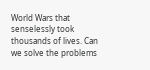World Wars that senselessly took thousands of lives. Can we solve the problems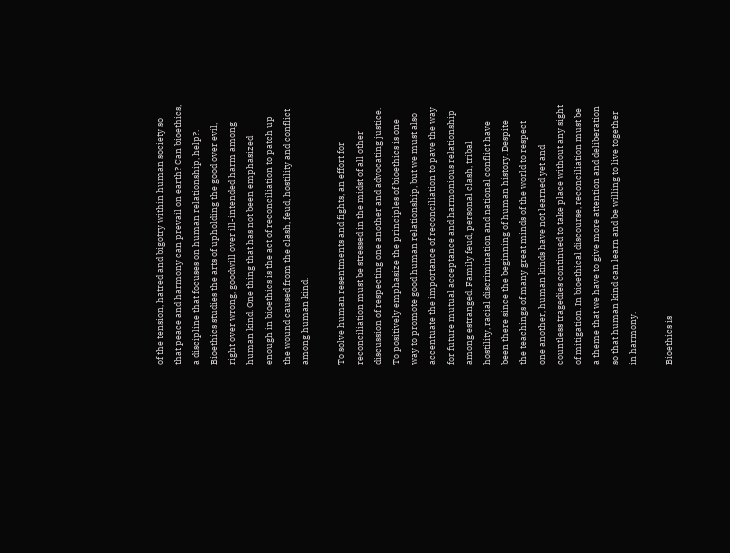of the tension, hatred and bigotry within human society so that peace and harmony can prevail on earth? Can bioethics, a discipline that focuses on human relationship, help?. Bioethics studies the arts of upholding the good over evil, right over wrong, goodwill over ill-intended harm among human kind. One thing that has not been emphasized enough in bioethics is the act of reconciliation to patch up the wound caused from the clash, feud, hostility and conflict among human kind.

To solve human resentments and fights, an effort for reconciliation must be stressed in the midst of all other discussion of respecting one another and advocating justice. To positively emphasize the principles of bioethics is one way to promote good human relationship, but we must also accentuate the importance of reconciliation to pave the way for future mutual acceptance and harmonious relationship among estranged. Family feud, personal clash, tribal hostility, racial discrimination and national conflict have been there since the beginning of human history. Despite the teachings of many great minds of the world to respect one another, human kinds have not learned yet and countless tragedies continued to take place without any sight of mitigation. In bioethical discourse, reconciliation must be a theme that we have to give more attention and deliberation so that human kind can learn and be willing to live together in harmony.

Bioethics is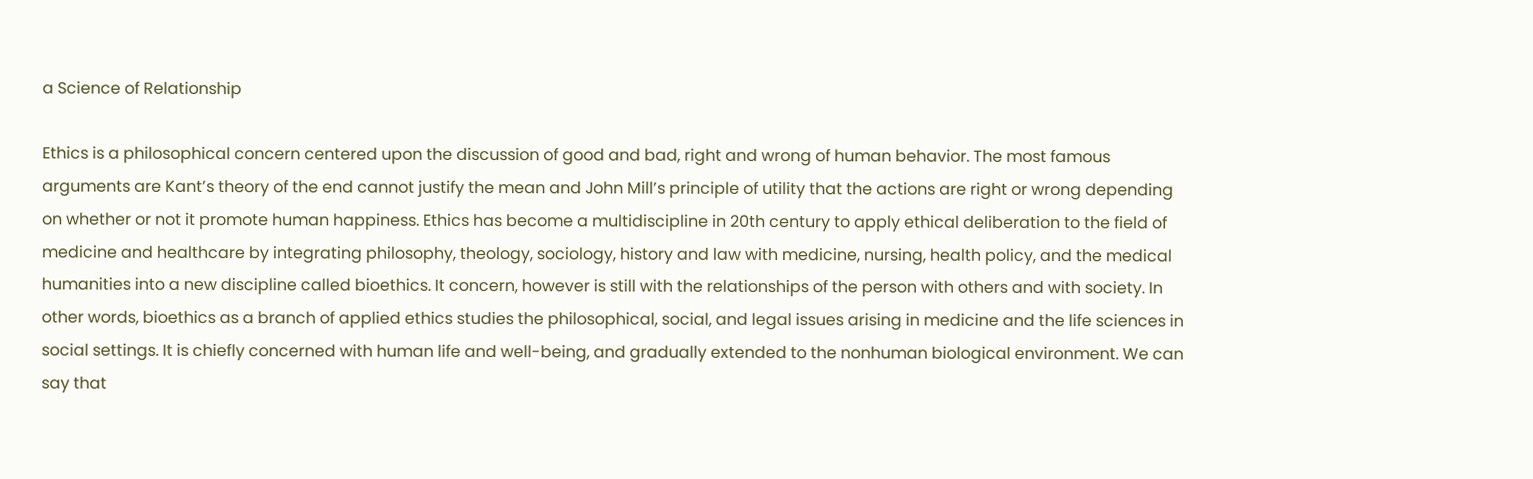a Science of Relationship

Ethics is a philosophical concern centered upon the discussion of good and bad, right and wrong of human behavior. The most famous arguments are Kant’s theory of the end cannot justify the mean and John Mill’s principle of utility that the actions are right or wrong depending on whether or not it promote human happiness. Ethics has become a multidiscipline in 20th century to apply ethical deliberation to the field of medicine and healthcare by integrating philosophy, theology, sociology, history and law with medicine, nursing, health policy, and the medical humanities into a new discipline called bioethics. It concern, however is still with the relationships of the person with others and with society. In other words, bioethics as a branch of applied ethics studies the philosophical, social, and legal issues arising in medicine and the life sciences in social settings. It is chiefly concerned with human life and well-being, and gradually extended to the nonhuman biological environment. We can say that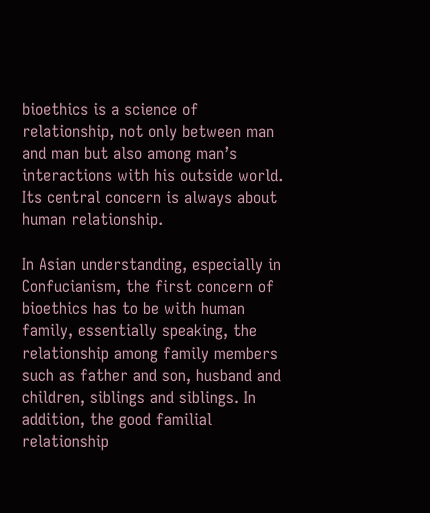bioethics is a science of relationship, not only between man and man but also among man’s interactions with his outside world. Its central concern is always about human relationship.

In Asian understanding, especially in Confucianism, the first concern of bioethics has to be with human family, essentially speaking, the relationship among family members such as father and son, husband and children, siblings and siblings. In addition, the good familial relationship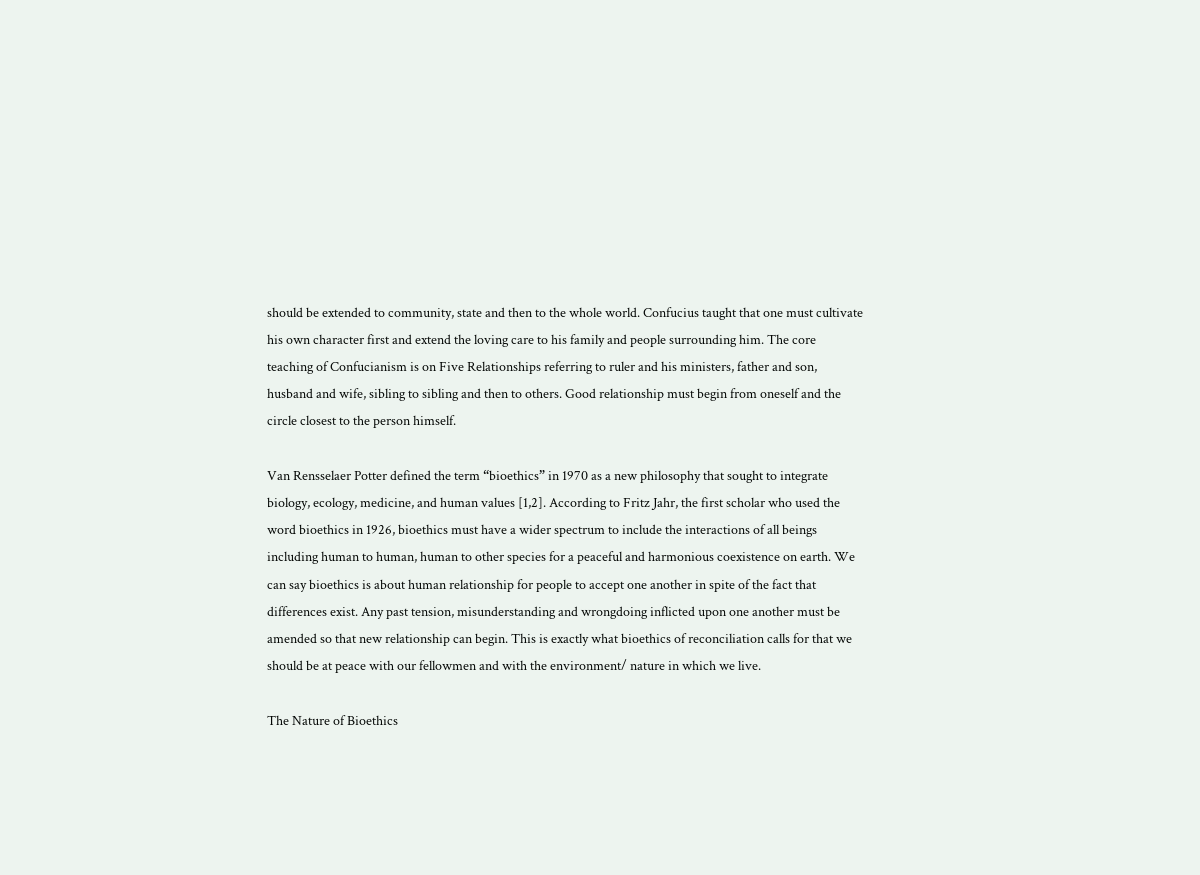should be extended to community, state and then to the whole world. Confucius taught that one must cultivate his own character first and extend the loving care to his family and people surrounding him. The core teaching of Confucianism is on Five Relationships referring to ruler and his ministers, father and son, husband and wife, sibling to sibling and then to others. Good relationship must begin from oneself and the circle closest to the person himself.

Van Rensselaer Potter defined the term “bioethics” in 1970 as a new philosophy that sought to integrate biology, ecology, medicine, and human values [1,2]. According to Fritz Jahr, the first scholar who used the word bioethics in 1926, bioethics must have a wider spectrum to include the interactions of all beings including human to human, human to other species for a peaceful and harmonious coexistence on earth. We can say bioethics is about human relationship for people to accept one another in spite of the fact that differences exist. Any past tension, misunderstanding and wrongdoing inflicted upon one another must be amended so that new relationship can begin. This is exactly what bioethics of reconciliation calls for that we should be at peace with our fellowmen and with the environment/ nature in which we live.

The Nature of Bioethics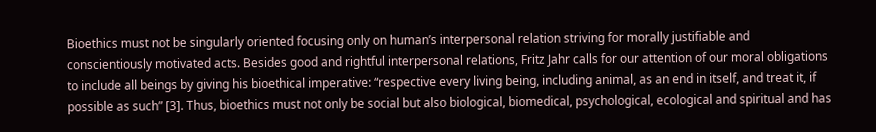Bioethics must not be singularly oriented focusing only on human’s interpersonal relation striving for morally justifiable and conscientiously motivated acts. Besides good and rightful interpersonal relations, Fritz Jahr calls for our attention of our moral obligations to include all beings by giving his bioethical imperative: “respective every living being, including animal, as an end in itself, and treat it, if possible as such” [3]. Thus, bioethics must not only be social but also biological, biomedical, psychological, ecological and spiritual and has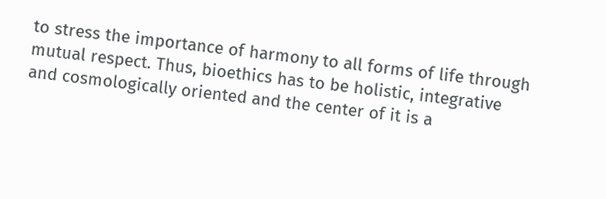to stress the importance of harmony to all forms of life through mutual respect. Thus, bioethics has to be holistic, integrative and cosmologically oriented and the center of it is a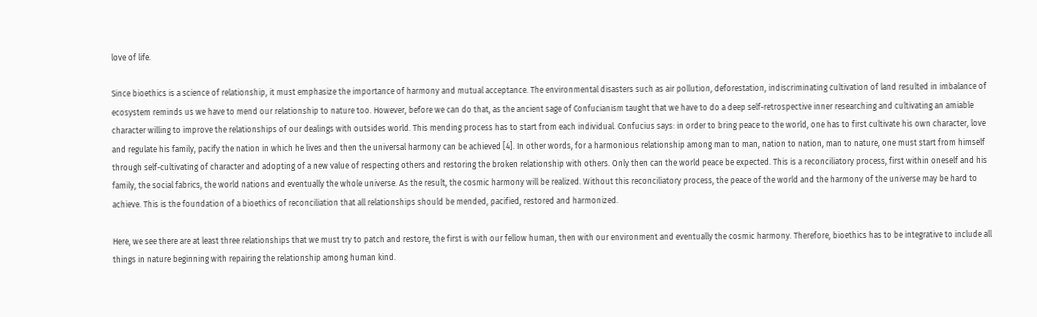love of life.

Since bioethics is a science of relationship, it must emphasize the importance of harmony and mutual acceptance. The environmental disasters such as air pollution, deforestation, indiscriminating cultivation of land resulted in imbalance of ecosystem reminds us we have to mend our relationship to nature too. However, before we can do that, as the ancient sage of Confucianism taught that we have to do a deep self-retrospective inner researching and cultivating an amiable character willing to improve the relationships of our dealings with outsides world. This mending process has to start from each individual. Confucius says: in order to bring peace to the world, one has to first cultivate his own character, love and regulate his family, pacify the nation in which he lives and then the universal harmony can be achieved [4]. In other words, for a harmonious relationship among man to man, nation to nation, man to nature, one must start from himself through self-cultivating of character and adopting of a new value of respecting others and restoring the broken relationship with others. Only then can the world peace be expected. This is a reconciliatory process, first within oneself and his family, the social fabrics, the world nations and eventually the whole universe. As the result, the cosmic harmony will be realized. Without this reconciliatory process, the peace of the world and the harmony of the universe may be hard to achieve. This is the foundation of a bioethics of reconciliation that all relationships should be mended, pacified, restored and harmonized.

Here, we see there are at least three relationships that we must try to patch and restore, the first is with our fellow human, then with our environment and eventually the cosmic harmony. Therefore, bioethics has to be integrative to include all things in nature beginning with repairing the relationship among human kind.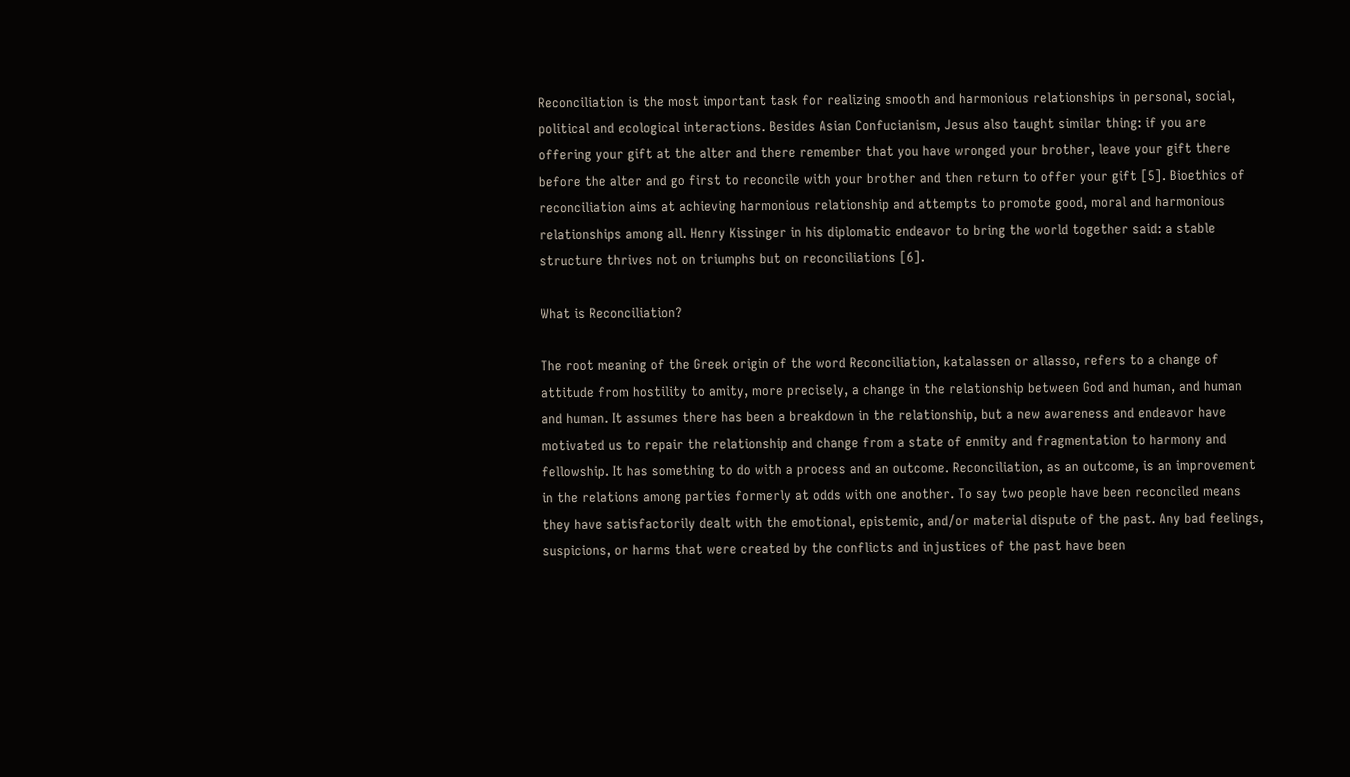Reconciliation is the most important task for realizing smooth and harmonious relationships in personal, social, political and ecological interactions. Besides Asian Confucianism, Jesus also taught similar thing: if you are offering your gift at the alter and there remember that you have wronged your brother, leave your gift there before the alter and go first to reconcile with your brother and then return to offer your gift [5]. Bioethics of reconciliation aims at achieving harmonious relationship and attempts to promote good, moral and harmonious relationships among all. Henry Kissinger in his diplomatic endeavor to bring the world together said: a stable structure thrives not on triumphs but on reconciliations [6].

What is Reconciliation?

The root meaning of the Greek origin of the word Reconciliation, katalassen or allasso, refers to a change of attitude from hostility to amity, more precisely, a change in the relationship between God and human, and human and human. It assumes there has been a breakdown in the relationship, but a new awareness and endeavor have motivated us to repair the relationship and change from a state of enmity and fragmentation to harmony and fellowship. It has something to do with a process and an outcome. Reconciliation, as an outcome, is an improvement in the relations among parties formerly at odds with one another. To say two people have been reconciled means they have satisfactorily dealt with the emotional, epistemic, and/or material dispute of the past. Any bad feelings, suspicions, or harms that were created by the conflicts and injustices of the past have been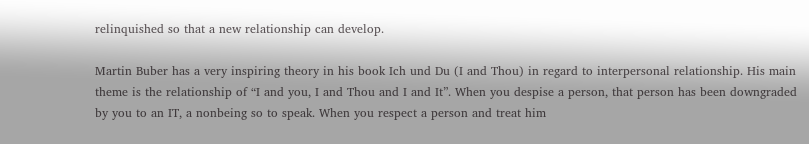relinquished so that a new relationship can develop.

Martin Buber has a very inspiring theory in his book Ich und Du (I and Thou) in regard to interpersonal relationship. His main theme is the relationship of “I and you, I and Thou and I and It”. When you despise a person, that person has been downgraded by you to an IT, a nonbeing so to speak. When you respect a person and treat him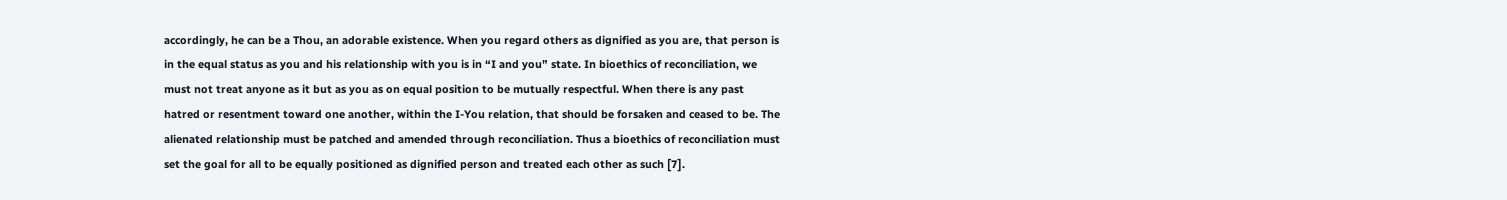accordingly, he can be a Thou, an adorable existence. When you regard others as dignified as you are, that person is in the equal status as you and his relationship with you is in “I and you” state. In bioethics of reconciliation, we must not treat anyone as it but as you as on equal position to be mutually respectful. When there is any past hatred or resentment toward one another, within the I-You relation, that should be forsaken and ceased to be. The alienated relationship must be patched and amended through reconciliation. Thus a bioethics of reconciliation must set the goal for all to be equally positioned as dignified person and treated each other as such [7].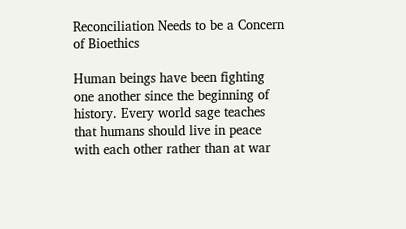Reconciliation Needs to be a Concern of Bioethics

Human beings have been fighting one another since the beginning of history. Every world sage teaches that humans should live in peace with each other rather than at war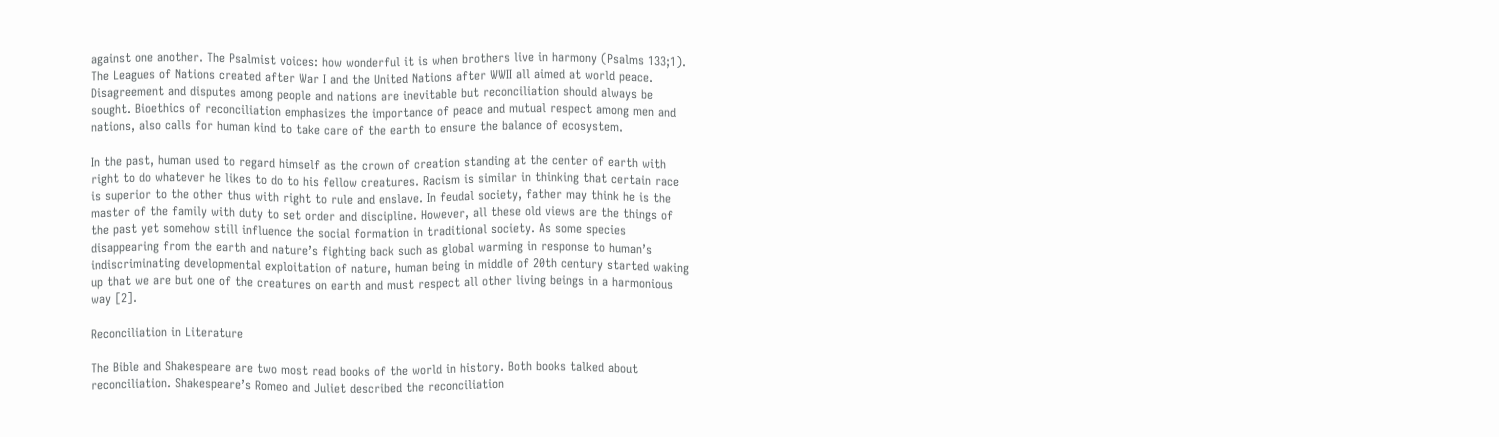against one another. The Psalmist voices: how wonderful it is when brothers live in harmony (Psalms 133;1). The Leagues of Nations created after War I and the United Nations after WWII all aimed at world peace. Disagreement and disputes among people and nations are inevitable but reconciliation should always be sought. Bioethics of reconciliation emphasizes the importance of peace and mutual respect among men and nations, also calls for human kind to take care of the earth to ensure the balance of ecosystem.

In the past, human used to regard himself as the crown of creation standing at the center of earth with right to do whatever he likes to do to his fellow creatures. Racism is similar in thinking that certain race is superior to the other thus with right to rule and enslave. In feudal society, father may think he is the master of the family with duty to set order and discipline. However, all these old views are the things of the past yet somehow still influence the social formation in traditional society. As some species disappearing from the earth and nature’s fighting back such as global warming in response to human’s indiscriminating developmental exploitation of nature, human being in middle of 20th century started waking up that we are but one of the creatures on earth and must respect all other living beings in a harmonious way [2].

Reconciliation in Literature

The Bible and Shakespeare are two most read books of the world in history. Both books talked about reconciliation. Shakespeare’s Romeo and Juliet described the reconciliation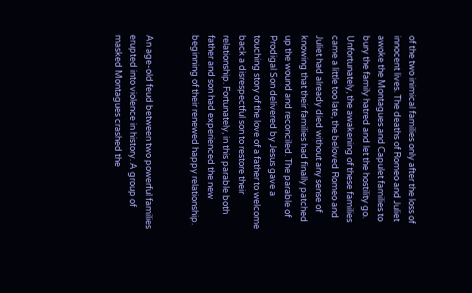of the two inimical families only after the loss of innocent lives. The deaths of Romeo and Juliet awoke the Montagues and Capulet families to bury the family hatred and let the hostility go. Unfortunately, the awakening of these families came a little too late, the beloved Romeo and Juliet had already died without any sense of knowing that their families had finally patched up the wound and reconciled. The parable of Prodigal Son delivered by Jesus gave a touching story of the love of a father to welcome back a disrespectful son to restore their relationship. Fortunately, in this parable both father and son had experienced the new beginning of their renewed happy relationship.


An age-old feud between two powerful families erupted into violence in history. A group of masked Montagues crashed the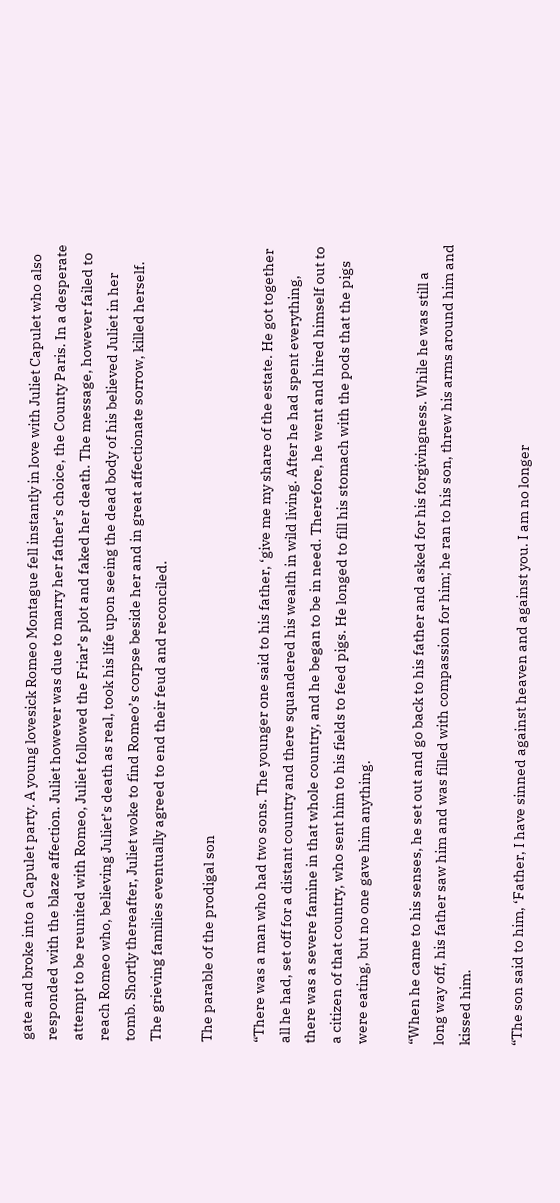gate and broke into a Capulet party. A young lovesick Romeo Montague fell instantly in love with Juliet Capulet who also responded with the blaze affection. Juliet however was due to marry her father’s choice, the County Paris. In a desperate attempt to be reunited with Romeo, Juliet followed the Friar’s plot and faked her death. The message, however failed to reach Romeo who, believing Juliet’s death as real, took his life upon seeing the dead body of his believed Juliet in her tomb. Shortly thereafter, Juliet woke to find Romeo’s corpse beside her and in great affectionate sorrow, killed herself. The grieving families eventually agreed to end their feud and reconciled.

The parable of the prodigal son

“There was a man who had two sons. The younger one said to his father, ‘give me my share of the estate. He got together all he had, set off for a distant country and there squandered his wealth in wild living. After he had spent everything, there was a severe famine in that whole country, and he began to be in need. Therefore, he went and hired himself out to a citizen of that country, who sent him to his fields to feed pigs. He longed to fill his stomach with the pods that the pigs were eating, but no one gave him anything.

“When he came to his senses, he set out and go back to his father and asked for his forgivingness. While he was still a long way off, his father saw him and was filled with compassion for him; he ran to his son, threw his arms around him and kissed him.

“The son said to him, ‘Father, I have sinned against heaven and against you. I am no longer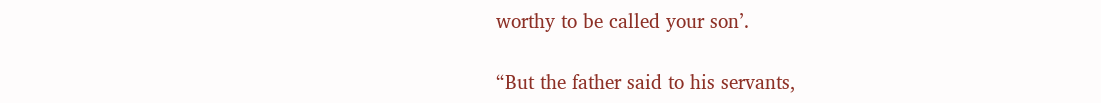worthy to be called your son’.

“But the father said to his servants,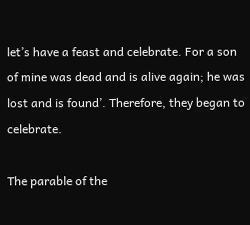let’s have a feast and celebrate. For a son of mine was dead and is alive again; he was lost and is found’. Therefore, they began to celebrate.

The parable of the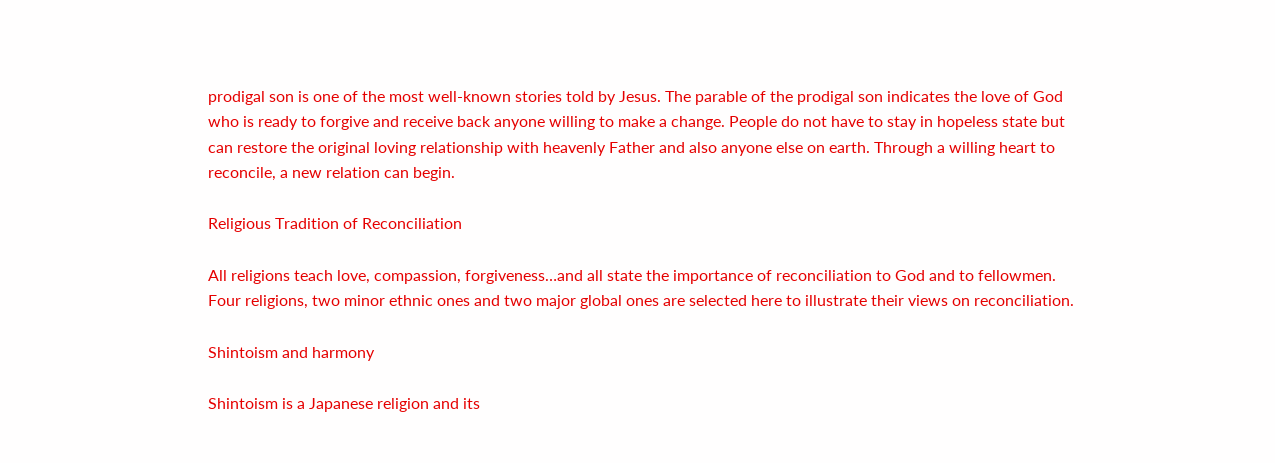prodigal son is one of the most well-known stories told by Jesus. The parable of the prodigal son indicates the love of God who is ready to forgive and receive back anyone willing to make a change. People do not have to stay in hopeless state but can restore the original loving relationship with heavenly Father and also anyone else on earth. Through a willing heart to reconcile, a new relation can begin.

Religious Tradition of Reconciliation

All religions teach love, compassion, forgiveness…and all state the importance of reconciliation to God and to fellowmen. Four religions, two minor ethnic ones and two major global ones are selected here to illustrate their views on reconciliation.

Shintoism and harmony

Shintoism is a Japanese religion and its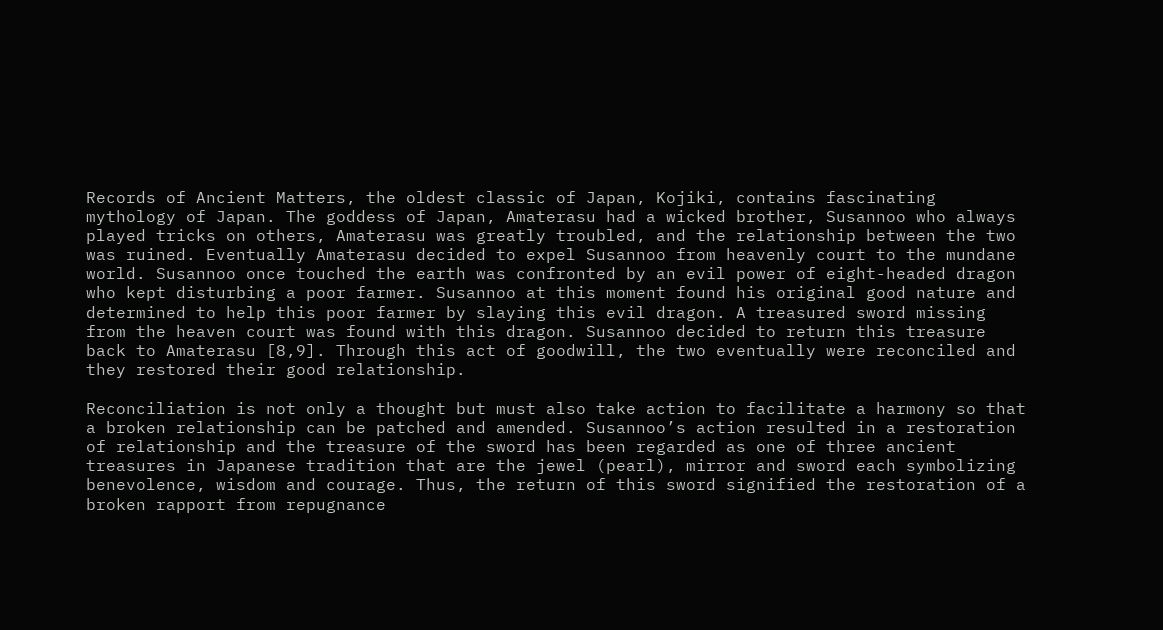Records of Ancient Matters, the oldest classic of Japan, Kojiki, contains fascinating mythology of Japan. The goddess of Japan, Amaterasu had a wicked brother, Susannoo who always played tricks on others, Amaterasu was greatly troubled, and the relationship between the two was ruined. Eventually Amaterasu decided to expel Susannoo from heavenly court to the mundane world. Susannoo once touched the earth was confronted by an evil power of eight-headed dragon who kept disturbing a poor farmer. Susannoo at this moment found his original good nature and determined to help this poor farmer by slaying this evil dragon. A treasured sword missing from the heaven court was found with this dragon. Susannoo decided to return this treasure back to Amaterasu [8,9]. Through this act of goodwill, the two eventually were reconciled and they restored their good relationship.

Reconciliation is not only a thought but must also take action to facilitate a harmony so that a broken relationship can be patched and amended. Susannoo’s action resulted in a restoration of relationship and the treasure of the sword has been regarded as one of three ancient treasures in Japanese tradition that are the jewel (pearl), mirror and sword each symbolizing benevolence, wisdom and courage. Thus, the return of this sword signified the restoration of a broken rapport from repugnance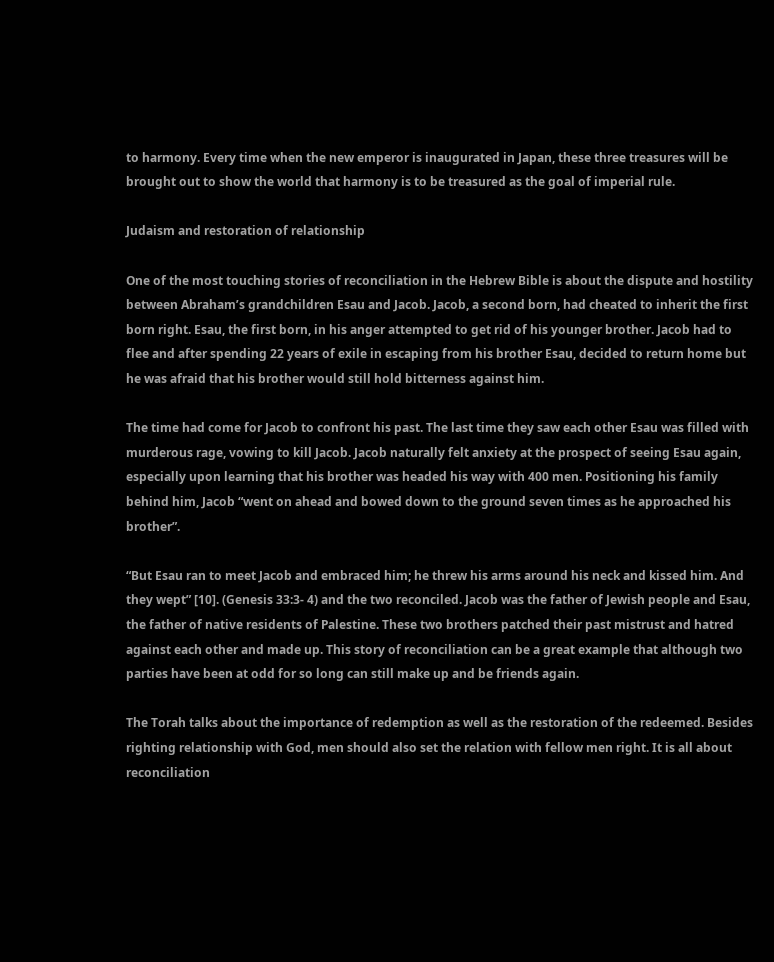to harmony. Every time when the new emperor is inaugurated in Japan, these three treasures will be brought out to show the world that harmony is to be treasured as the goal of imperial rule.

Judaism and restoration of relationship

One of the most touching stories of reconciliation in the Hebrew Bible is about the dispute and hostility between Abraham’s grandchildren Esau and Jacob. Jacob, a second born, had cheated to inherit the first born right. Esau, the first born, in his anger attempted to get rid of his younger brother. Jacob had to flee and after spending 22 years of exile in escaping from his brother Esau, decided to return home but he was afraid that his brother would still hold bitterness against him.

The time had come for Jacob to confront his past. The last time they saw each other Esau was filled with murderous rage, vowing to kill Jacob. Jacob naturally felt anxiety at the prospect of seeing Esau again, especially upon learning that his brother was headed his way with 400 men. Positioning his family behind him, Jacob “went on ahead and bowed down to the ground seven times as he approached his brother”.

“But Esau ran to meet Jacob and embraced him; he threw his arms around his neck and kissed him. And they wept” [10]. (Genesis 33:3- 4) and the two reconciled. Jacob was the father of Jewish people and Esau, the father of native residents of Palestine. These two brothers patched their past mistrust and hatred against each other and made up. This story of reconciliation can be a great example that although two parties have been at odd for so long can still make up and be friends again.

The Torah talks about the importance of redemption as well as the restoration of the redeemed. Besides righting relationship with God, men should also set the relation with fellow men right. It is all about reconciliation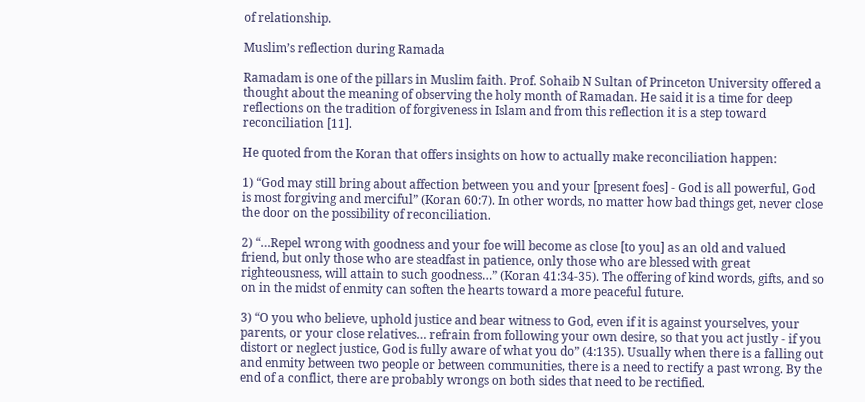of relationship.

Muslim’s reflection during Ramada

Ramadam is one of the pillars in Muslim faith. Prof. Sohaib N Sultan of Princeton University offered a thought about the meaning of observing the holy month of Ramadan. He said it is a time for deep reflections on the tradition of forgiveness in Islam and from this reflection it is a step toward reconciliation [11].

He quoted from the Koran that offers insights on how to actually make reconciliation happen:

1) “God may still bring about affection between you and your [present foes] - God is all powerful, God is most forgiving and merciful” (Koran 60:7). In other words, no matter how bad things get, never close the door on the possibility of reconciliation.

2) “…Repel wrong with goodness and your foe will become as close [to you] as an old and valued friend, but only those who are steadfast in patience, only those who are blessed with great righteousness, will attain to such goodness…” (Koran 41:34-35). The offering of kind words, gifts, and so on in the midst of enmity can soften the hearts toward a more peaceful future.

3) “O you who believe, uphold justice and bear witness to God, even if it is against yourselves, your parents, or your close relatives… refrain from following your own desire, so that you act justly - if you distort or neglect justice, God is fully aware of what you do” (4:135). Usually when there is a falling out and enmity between two people or between communities, there is a need to rectify a past wrong. By the end of a conflict, there are probably wrongs on both sides that need to be rectified.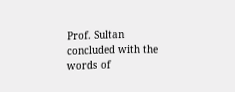Prof. Sultan concluded with the words of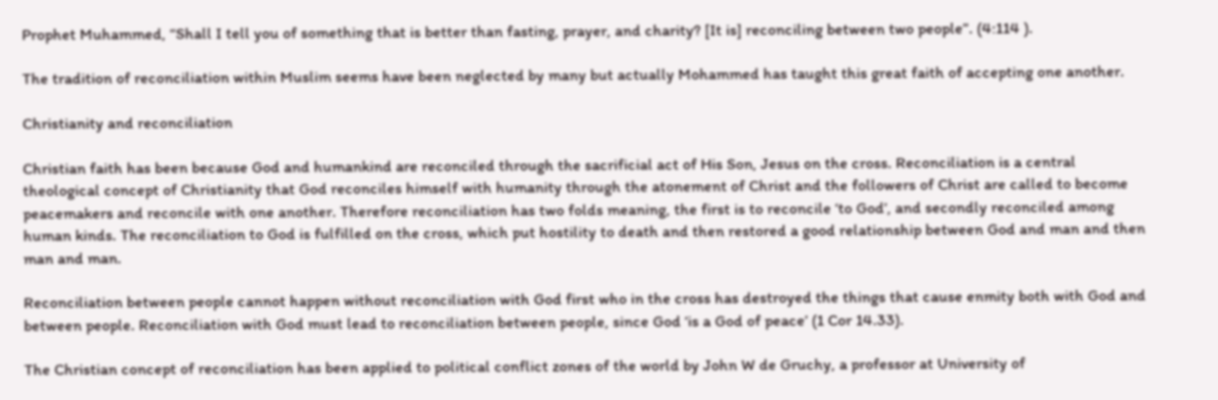Prophet Muhammed, “Shall I tell you of something that is better than fasting, prayer, and charity? [It is] reconciling between two people”. (4:114 ).

The tradition of reconciliation within Muslim seems have been neglected by many but actually Mohammed has taught this great faith of accepting one another.

Christianity and reconciliation

Christian faith has been because God and humankind are reconciled through the sacrificial act of His Son, Jesus on the cross. Reconciliation is a central theological concept of Christianity that God reconciles himself with humanity through the atonement of Christ and the followers of Christ are called to become peacemakers and reconcile with one another. Therefore reconciliation has two folds meaning, the first is to reconcile ‘to God’, and secondly reconciled among human kinds. The reconciliation to God is fulfilled on the cross, which put hostility to death and then restored a good relationship between God and man and then man and man.

Reconciliation between people cannot happen without reconciliation with God first who in the cross has destroyed the things that cause enmity both with God and between people. Reconciliation with God must lead to reconciliation between people, since God ‘is a God of peace’ (1 Cor 14.33).

The Christian concept of reconciliation has been applied to political conflict zones of the world by John W de Gruchy, a professor at University of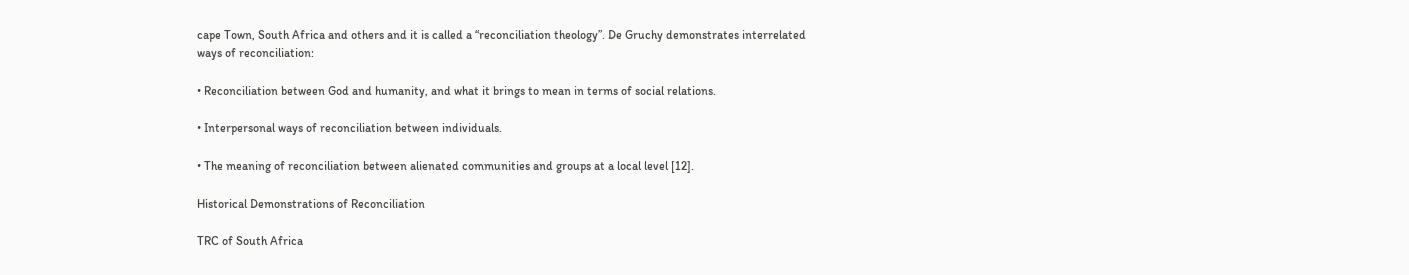cape Town, South Africa and others and it is called a “reconciliation theology”. De Gruchy demonstrates interrelated ways of reconciliation:

• Reconciliation between God and humanity, and what it brings to mean in terms of social relations.

• Interpersonal ways of reconciliation between individuals.

• The meaning of reconciliation between alienated communities and groups at a local level [12].

Historical Demonstrations of Reconciliation

TRC of South Africa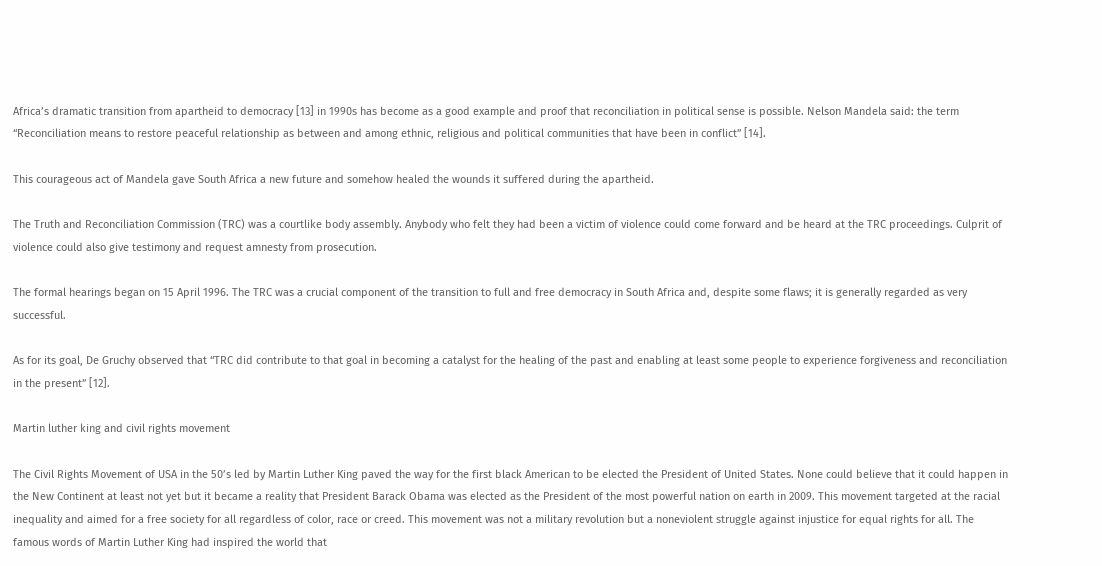Africa’s dramatic transition from apartheid to democracy [13] in 1990s has become as a good example and proof that reconciliation in political sense is possible. Nelson Mandela said: the term “Reconciliation means to restore peaceful relationship as between and among ethnic, religious and political communities that have been in conflict” [14].

This courageous act of Mandela gave South Africa a new future and somehow healed the wounds it suffered during the apartheid.

The Truth and Reconciliation Commission (TRC) was a courtlike body assembly. Anybody who felt they had been a victim of violence could come forward and be heard at the TRC proceedings. Culprit of violence could also give testimony and request amnesty from prosecution.

The formal hearings began on 15 April 1996. The TRC was a crucial component of the transition to full and free democracy in South Africa and, despite some flaws; it is generally regarded as very successful.

As for its goal, De Gruchy observed that “TRC did contribute to that goal in becoming a catalyst for the healing of the past and enabling at least some people to experience forgiveness and reconciliation in the present” [12].

Martin luther king and civil rights movement

The Civil Rights Movement of USA in the 50’s led by Martin Luther King paved the way for the first black American to be elected the President of United States. None could believe that it could happen in the New Continent at least not yet but it became a reality that President Barack Obama was elected as the President of the most powerful nation on earth in 2009. This movement targeted at the racial inequality and aimed for a free society for all regardless of color, race or creed. This movement was not a military revolution but a noneviolent struggle against injustice for equal rights for all. The famous words of Martin Luther King had inspired the world that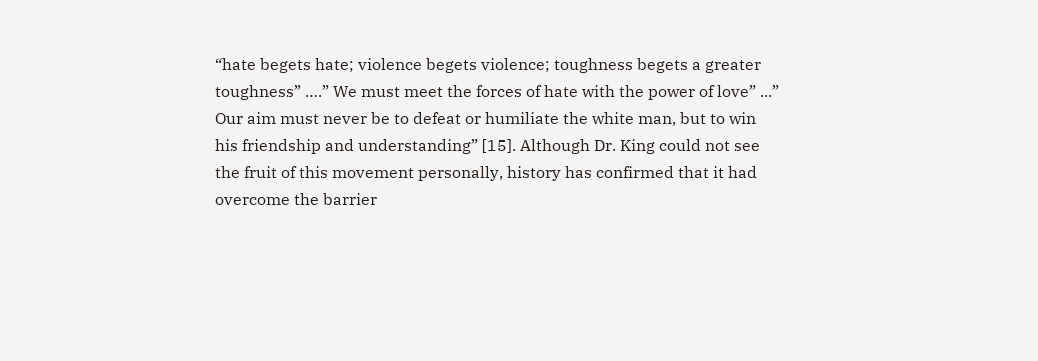“hate begets hate; violence begets violence; toughness begets a greater toughness” ….” We must meet the forces of hate with the power of love” ...” Our aim must never be to defeat or humiliate the white man, but to win his friendship and understanding” [15]. Although Dr. King could not see the fruit of this movement personally, history has confirmed that it had overcome the barrier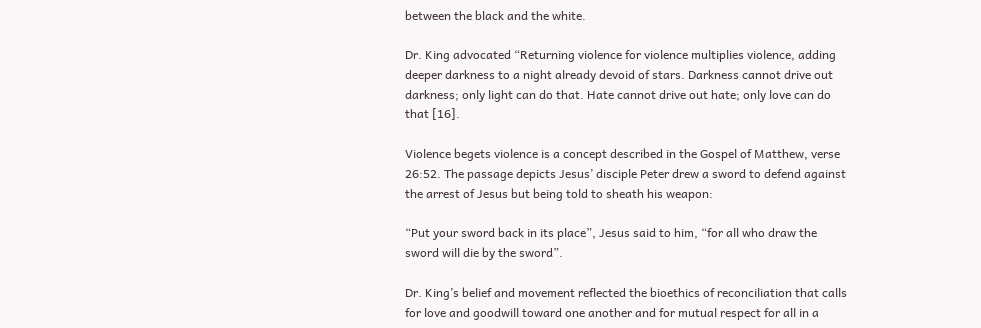between the black and the white.

Dr. King advocated “Returning violence for violence multiplies violence, adding deeper darkness to a night already devoid of stars. Darkness cannot drive out darkness; only light can do that. Hate cannot drive out hate; only love can do that [16].

Violence begets violence is a concept described in the Gospel of Matthew, verse 26:52. The passage depicts Jesus’ disciple Peter drew a sword to defend against the arrest of Jesus but being told to sheath his weapon:

“Put your sword back in its place”, Jesus said to him, “for all who draw the sword will die by the sword”.

Dr. King’s belief and movement reflected the bioethics of reconciliation that calls for love and goodwill toward one another and for mutual respect for all in a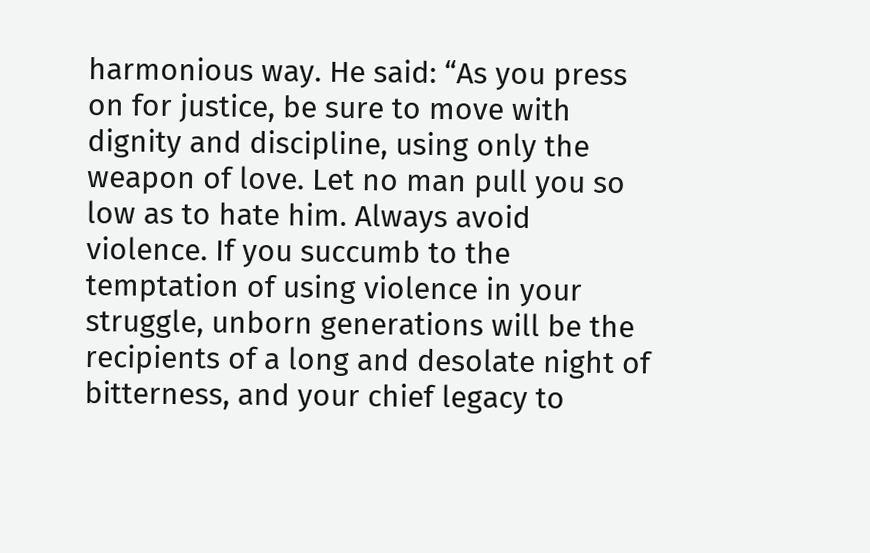harmonious way. He said: “As you press on for justice, be sure to move with dignity and discipline, using only the weapon of love. Let no man pull you so low as to hate him. Always avoid violence. If you succumb to the temptation of using violence in your struggle, unborn generations will be the recipients of a long and desolate night of bitterness, and your chief legacy to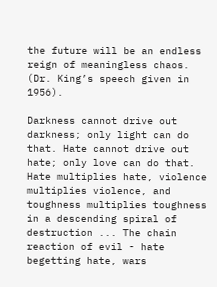the future will be an endless reign of meaningless chaos. (Dr. King’s speech given in 1956).

Darkness cannot drive out darkness; only light can do that. Hate cannot drive out hate; only love can do that. Hate multiplies hate, violence multiplies violence, and toughness multiplies toughness in a descending spiral of destruction ... The chain reaction of evil - hate begetting hate, wars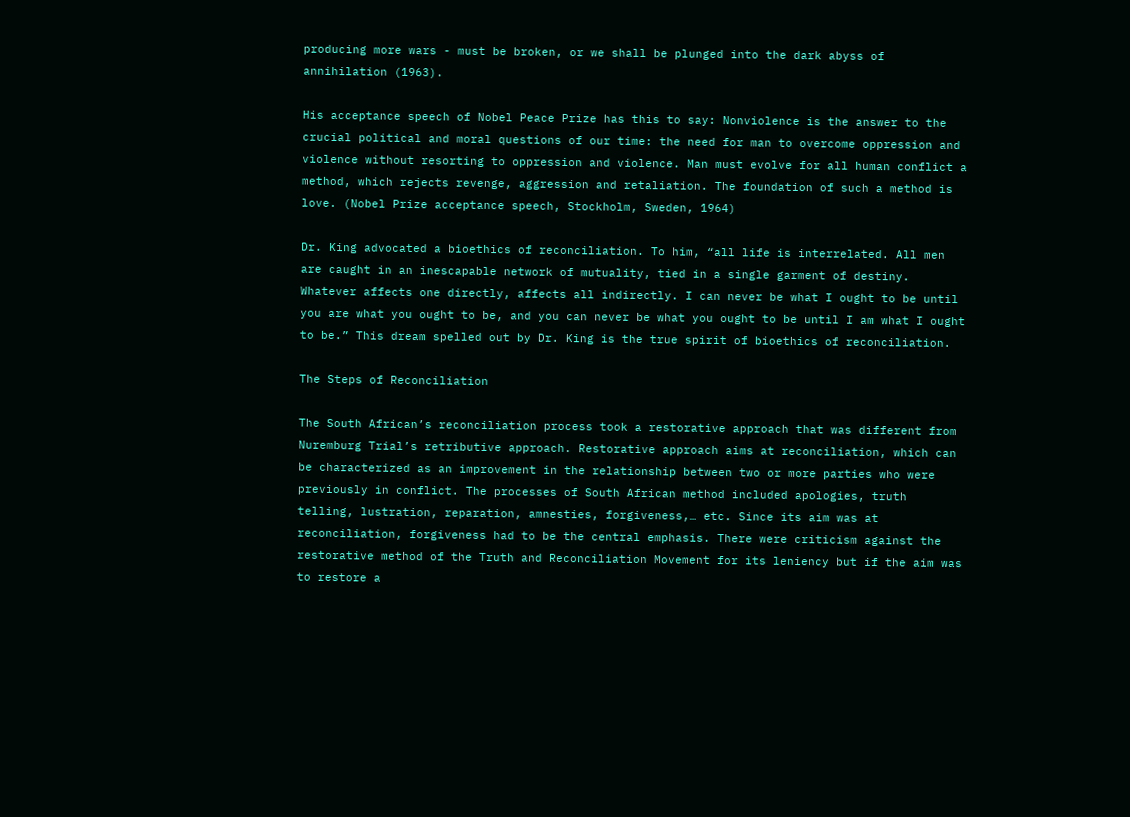producing more wars - must be broken, or we shall be plunged into the dark abyss of annihilation (1963).

His acceptance speech of Nobel Peace Prize has this to say: Nonviolence is the answer to the crucial political and moral questions of our time: the need for man to overcome oppression and violence without resorting to oppression and violence. Man must evolve for all human conflict a method, which rejects revenge, aggression and retaliation. The foundation of such a method is love. (Nobel Prize acceptance speech, Stockholm, Sweden, 1964)

Dr. King advocated a bioethics of reconciliation. To him, “all life is interrelated. All men are caught in an inescapable network of mutuality, tied in a single garment of destiny. Whatever affects one directly, affects all indirectly. I can never be what I ought to be until you are what you ought to be, and you can never be what you ought to be until I am what I ought to be.” This dream spelled out by Dr. King is the true spirit of bioethics of reconciliation.

The Steps of Reconciliation

The South African’s reconciliation process took a restorative approach that was different from Nuremburg Trial’s retributive approach. Restorative approach aims at reconciliation, which can be characterized as an improvement in the relationship between two or more parties who were previously in conflict. The processes of South African method included apologies, truth telling, lustration, reparation, amnesties, forgiveness,… etc. Since its aim was at reconciliation, forgiveness had to be the central emphasis. There were criticism against the restorative method of the Truth and Reconciliation Movement for its leniency but if the aim was to restore a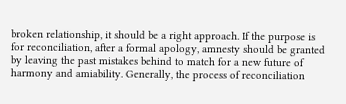broken relationship, it should be a right approach. If the purpose is for reconciliation, after a formal apology, amnesty should be granted by leaving the past mistakes behind to match for a new future of harmony and amiability. Generally, the process of reconciliation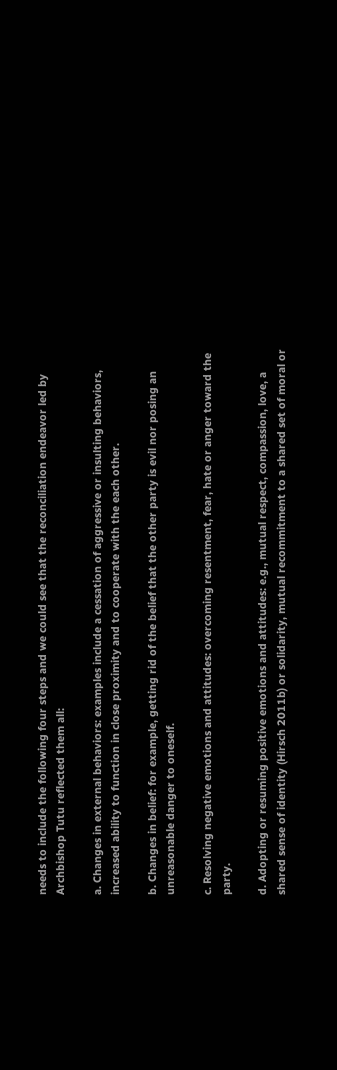needs to include the following four steps and we could see that the reconciliation endeavor led by Archbishop Tutu reflected them all:

a. Changes in external behaviors: examples include a cessation of aggressive or insulting behaviors, increased ability to function in close proximity and to cooperate with the each other.

b. Changes in belief: for example, getting rid of the belief that the other party is evil nor posing an unreasonable danger to oneself.

c. Resolving negative emotions and attitudes: overcoming resentment, fear, hate or anger toward the party.

d. Adopting or resuming positive emotions and attitudes: e.g., mutual respect, compassion, love, a shared sense of identity (Hirsch 2011b) or solidarity, mutual recommitment to a shared set of moral or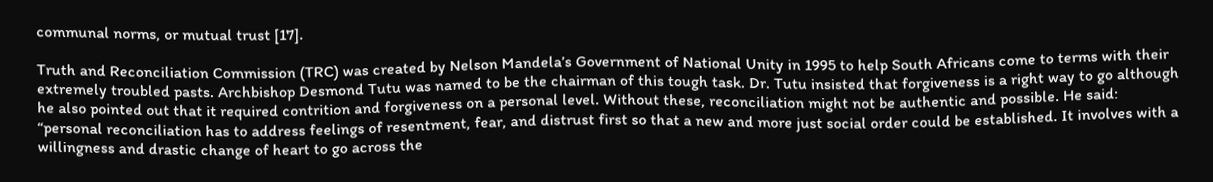communal norms, or mutual trust [17].

Truth and Reconciliation Commission (TRC) was created by Nelson Mandela’s Government of National Unity in 1995 to help South Africans come to terms with their extremely troubled pasts. Archbishop Desmond Tutu was named to be the chairman of this tough task. Dr. Tutu insisted that forgiveness is a right way to go although he also pointed out that it required contrition and forgiveness on a personal level. Without these, reconciliation might not be authentic and possible. He said: “personal reconciliation has to address feelings of resentment, fear, and distrust first so that a new and more just social order could be established. It involves with a willingness and drastic change of heart to go across the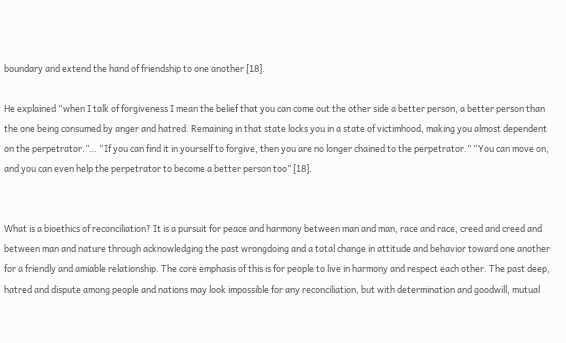boundary and extend the hand of friendship to one another [18].

He explained “when I talk of forgiveness I mean the belief that you can come out the other side a better person, a better person than the one being consumed by anger and hatred. Remaining in that state locks you in a state of victimhood, making you almost dependent on the perpetrator.”… “If you can find it in yourself to forgive, then you are no longer chained to the perpetrator.” “You can move on, and you can even help the perpetrator to become a better person too” [18].


What is a bioethics of reconciliation? It is a pursuit for peace and harmony between man and man, race and race, creed and creed and between man and nature through acknowledging the past wrongdoing and a total change in attitude and behavior toward one another for a friendly and amiable relationship. The core emphasis of this is for people to live in harmony and respect each other. The past deep, hatred and dispute among people and nations may look impossible for any reconciliation, but with determination and goodwill, mutual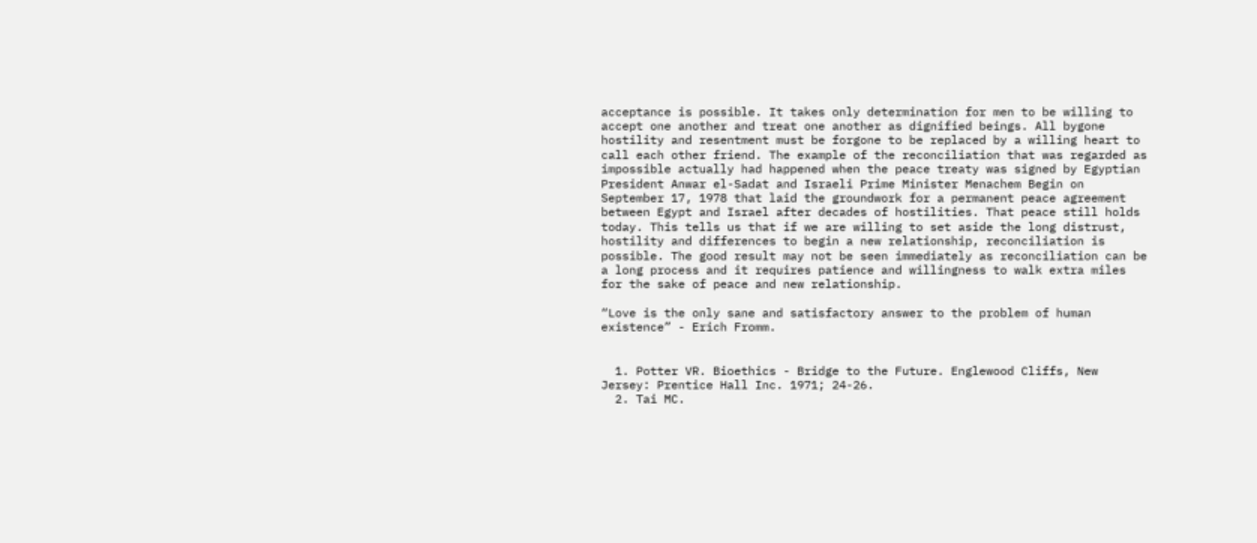acceptance is possible. It takes only determination for men to be willing to accept one another and treat one another as dignified beings. All bygone hostility and resentment must be forgone to be replaced by a willing heart to call each other friend. The example of the reconciliation that was regarded as impossible actually had happened when the peace treaty was signed by Egyptian President Anwar el-Sadat and Israeli Prime Minister Menachem Begin on September 17, 1978 that laid the groundwork for a permanent peace agreement between Egypt and Israel after decades of hostilities. That peace still holds today. This tells us that if we are willing to set aside the long distrust, hostility and differences to begin a new relationship, reconciliation is possible. The good result may not be seen immediately as reconciliation can be a long process and it requires patience and willingness to walk extra miles for the sake of peace and new relationship.

“Love is the only sane and satisfactory answer to the problem of human existence” - Erich Fromm.


  1. Potter VR. Bioethics - Bridge to the Future. Englewood Cliffs, New Jersey: Prentice Hall Inc. 1971; 24-26.
  2. Tai MC.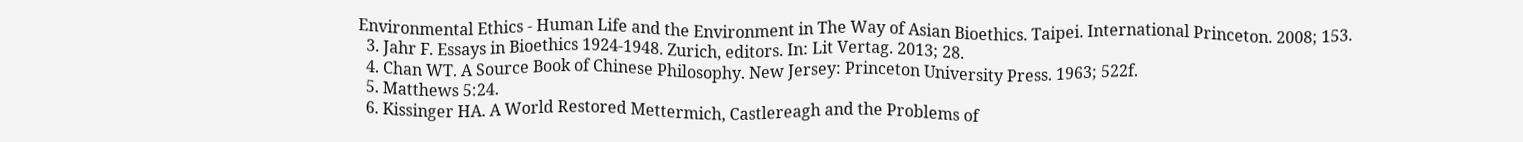Environmental Ethics - Human Life and the Environment in The Way of Asian Bioethics. Taipei. International Princeton. 2008; 153.
  3. Jahr F. Essays in Bioethics 1924-1948. Zurich, editors. In: Lit Vertag. 2013; 28.
  4. Chan WT. A Source Book of Chinese Philosophy. New Jersey: Princeton University Press. 1963; 522f.
  5. Matthews 5:24.
  6. Kissinger HA. A World Restored Mettermich, Castlereagh and the Problems of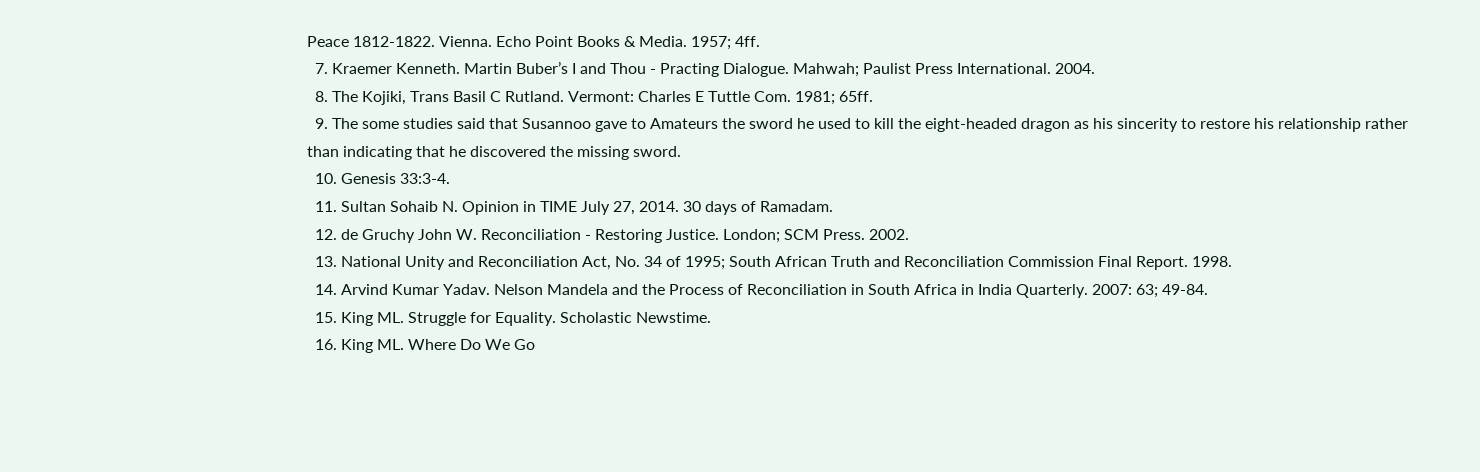Peace 1812-1822. Vienna. Echo Point Books & Media. 1957; 4ff.
  7. Kraemer Kenneth. Martin Buber’s I and Thou - Practing Dialogue. Mahwah; Paulist Press International. 2004.
  8. The Kojiki, Trans Basil C Rutland. Vermont: Charles E Tuttle Com. 1981; 65ff.
  9. The some studies said that Susannoo gave to Amateurs the sword he used to kill the eight-headed dragon as his sincerity to restore his relationship rather than indicating that he discovered the missing sword.
  10. Genesis 33:3-4.
  11. Sultan Sohaib N. Opinion in TIME July 27, 2014. 30 days of Ramadam.
  12. de Gruchy John W. Reconciliation - Restoring Justice. London; SCM Press. 2002.
  13. National Unity and Reconciliation Act, No. 34 of 1995; South African Truth and Reconciliation Commission Final Report. 1998.
  14. Arvind Kumar Yadav. Nelson Mandela and the Process of Reconciliation in South Africa in India Quarterly. 2007: 63; 49-84.
  15. King ML. Struggle for Equality. Scholastic Newstime.
  16. King ML. Where Do We Go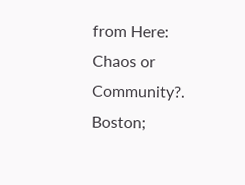from Here: Chaos or Community?. Boston;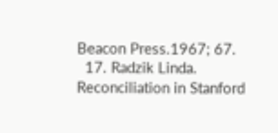Beacon Press.1967; 67.
  17. Radzik Linda. Reconciliation in Stanford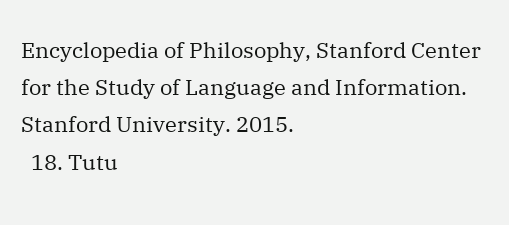Encyclopedia of Philosophy, Stanford Center for the Study of Language and Information. Stanford University. 2015.
  18. Tutu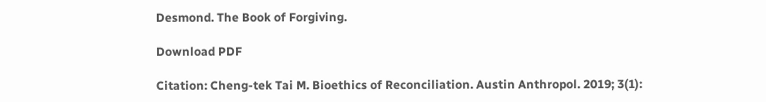Desmond. The Book of Forgiving.

Download PDF

Citation: Cheng-tek Tai M. Bioethics of Reconciliation. Austin Anthropol. 2019; 3(1):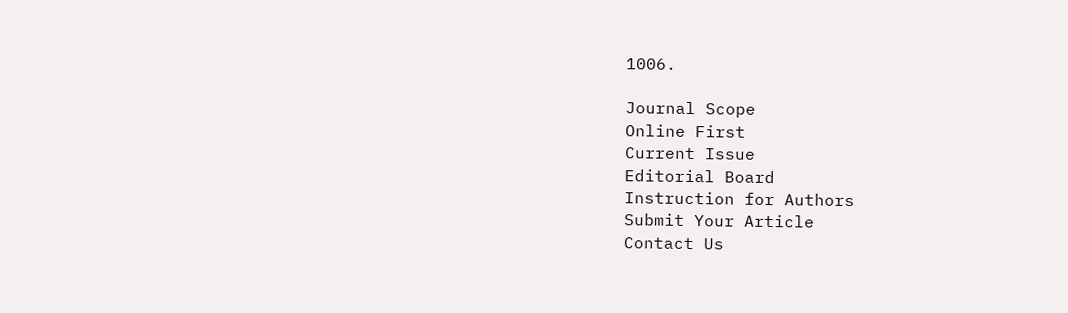1006.

Journal Scope
Online First
Current Issue
Editorial Board
Instruction for Authors
Submit Your Article
Contact Us